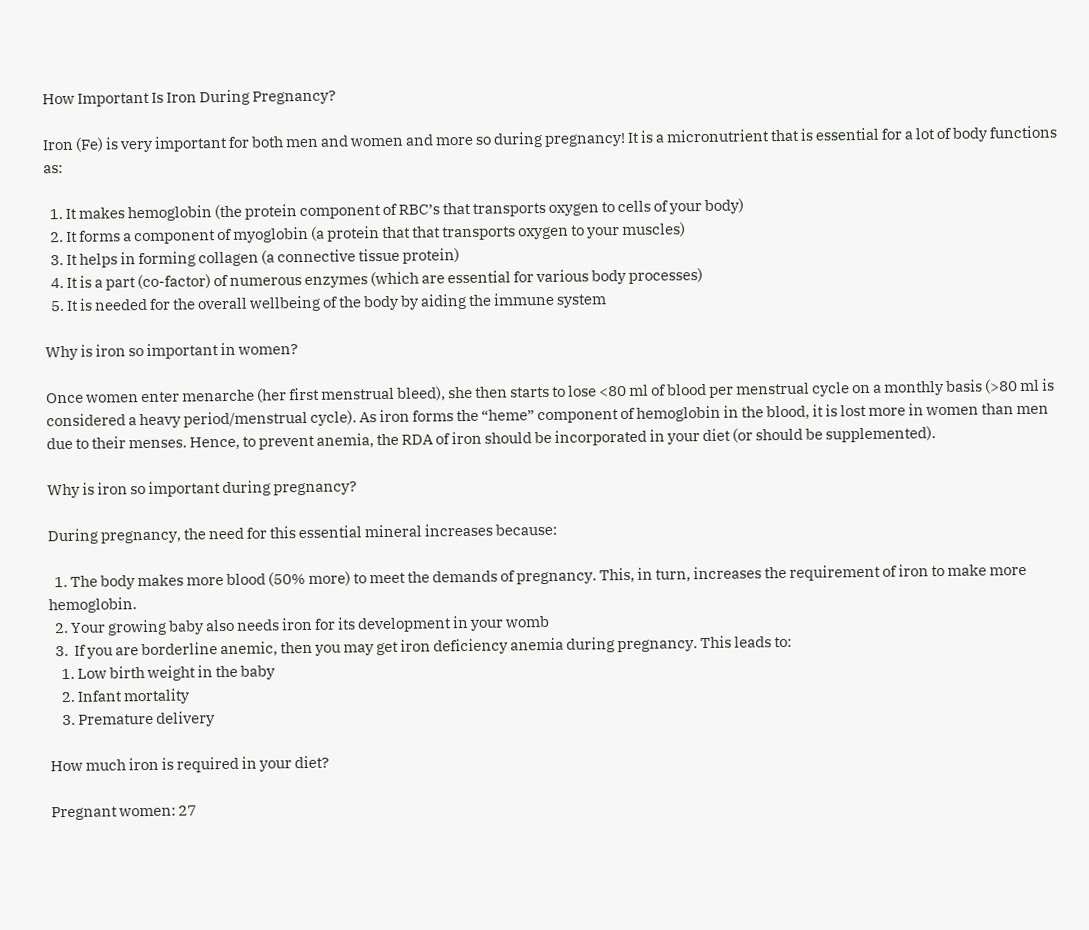How Important Is Iron During Pregnancy?

Iron (Fe) is very important for both men and women and more so during pregnancy! It is a micronutrient that is essential for a lot of body functions as:

  1. It makes hemoglobin (the protein component of RBC’s that transports oxygen to cells of your body)
  2. It forms a component of myoglobin (a protein that that transports oxygen to your muscles)
  3. It helps in forming collagen (a connective tissue protein)
  4. It is a part (co-factor) of numerous enzymes (which are essential for various body processes)
  5. It is needed for the overall wellbeing of the body by aiding the immune system

Why is iron so important in women?

Once women enter menarche (her first menstrual bleed), she then starts to lose <80 ml of blood per menstrual cycle on a monthly basis (>80 ml is considered a heavy period/menstrual cycle). As iron forms the “heme” component of hemoglobin in the blood, it is lost more in women than men due to their menses. Hence, to prevent anemia, the RDA of iron should be incorporated in your diet (or should be supplemented).

Why is iron so important during pregnancy?

During pregnancy, the need for this essential mineral increases because:

  1. The body makes more blood (50% more) to meet the demands of pregnancy. This, in turn, increases the requirement of iron to make more hemoglobin.
  2. Your growing baby also needs iron for its development in your womb
  3.  If you are borderline anemic, then you may get iron deficiency anemia during pregnancy. This leads to:
    1. Low birth weight in the baby
    2. Infant mortality
    3. Premature delivery

How much iron is required in your diet?

Pregnant women: 27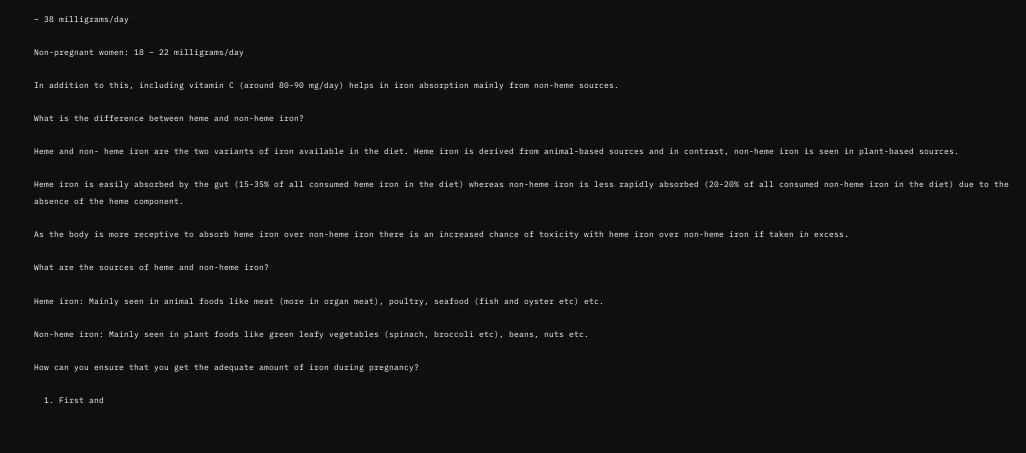– 38 milligrams/day

Non-pregnant women: 18 – 22 milligrams/day

In addition to this, including vitamin C (around 80-90 mg/day) helps in iron absorption mainly from non-heme sources.

What is the difference between heme and non-heme iron?

Heme and non- heme iron are the two variants of iron available in the diet. Heme iron is derived from animal-based sources and in contrast, non-heme iron is seen in plant-based sources.

Heme iron is easily absorbed by the gut (15-35% of all consumed heme iron in the diet) whereas non-heme iron is less rapidly absorbed (20-20% of all consumed non-heme iron in the diet) due to the absence of the heme component.

As the body is more receptive to absorb heme iron over non-heme iron there is an increased chance of toxicity with heme iron over non-heme iron if taken in excess.

What are the sources of heme and non-heme iron?

Heme iron: Mainly seen in animal foods like meat (more in organ meat), poultry, seafood (fish and oyster etc) etc.

Non-heme iron: Mainly seen in plant foods like green leafy vegetables (spinach, broccoli etc), beans, nuts etc.

How can you ensure that you get the adequate amount of iron during pregnancy?

  1. First and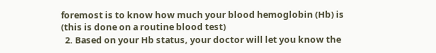foremost is to know how much your blood hemoglobin (Hb) is (this is done on a routine blood test)
  2. Based on your Hb status, your doctor will let you know the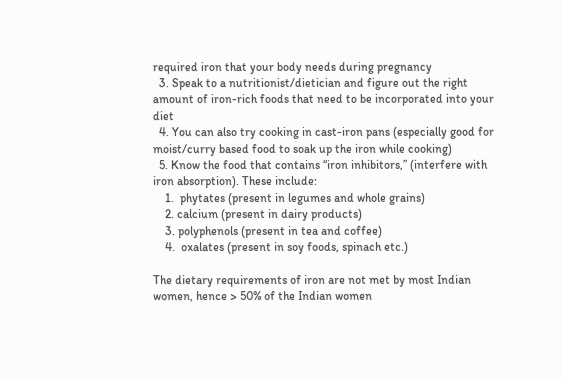required iron that your body needs during pregnancy
  3. Speak to a nutritionist/dietician and figure out the right amount of iron-rich foods that need to be incorporated into your diet
  4. You can also try cooking in cast-iron pans (especially good for moist/curry based food to soak up the iron while cooking)
  5. Know the food that contains “iron inhibitors,” (interfere with iron absorption). These include:
    1.  phytates (present in legumes and whole grains)
    2. calcium (present in dairy products)
    3. polyphenols (present in tea and coffee)
    4.  oxalates (present in soy foods, spinach etc.)

The dietary requirements of iron are not met by most Indian women, hence > 50% of the Indian women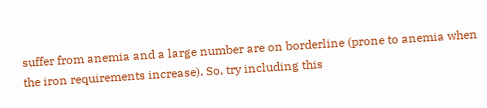suffer from anemia and a large number are on borderline (prone to anemia when the iron requirements increase). So, try including this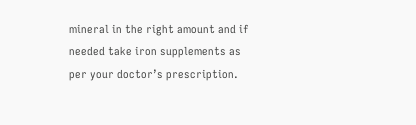mineral in the right amount and if needed take iron supplements as per your doctor’s prescription.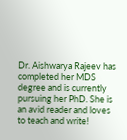Dr. Aishwarya Rajeev has completed her MDS degree and is currently pursuing her PhD. She is an avid reader and loves to teach and write!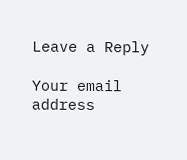Leave a Reply

Your email address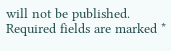will not be published. Required fields are marked *